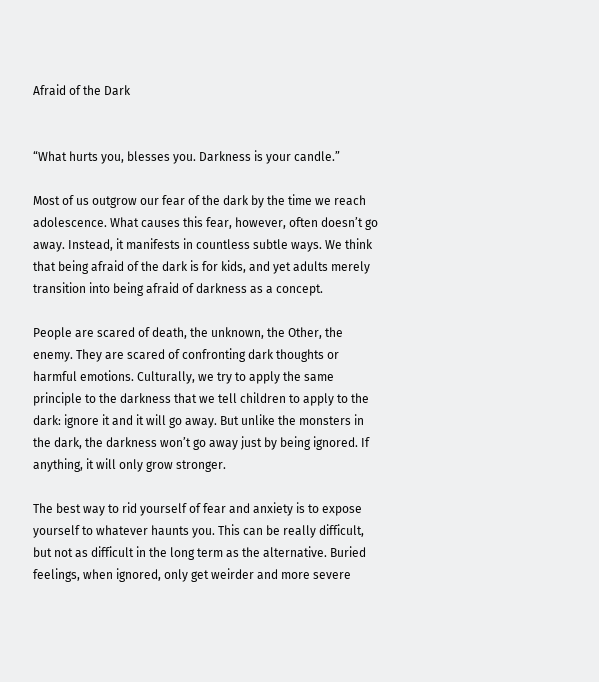Afraid of the Dark


“What hurts you, blesses you. Darkness is your candle.”

Most of us outgrow our fear of the dark by the time we reach adolescence. What causes this fear, however, often doesn’t go away. Instead, it manifests in countless subtle ways. We think that being afraid of the dark is for kids, and yet adults merely transition into being afraid of darkness as a concept.

People are scared of death, the unknown, the Other, the enemy. They are scared of confronting dark thoughts or harmful emotions. Culturally, we try to apply the same principle to the darkness that we tell children to apply to the dark: ignore it and it will go away. But unlike the monsters in the dark, the darkness won’t go away just by being ignored. If anything, it will only grow stronger.

The best way to rid yourself of fear and anxiety is to expose yourself to whatever haunts you. This can be really difficult, but not as difficult in the long term as the alternative. Buried feelings, when ignored, only get weirder and more severe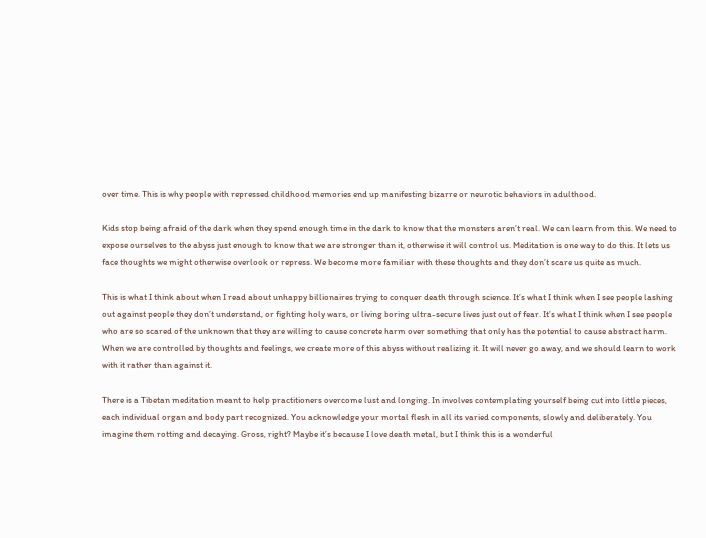over time. This is why people with repressed childhood memories end up manifesting bizarre or neurotic behaviors in adulthood.

Kids stop being afraid of the dark when they spend enough time in the dark to know that the monsters aren’t real. We can learn from this. We need to expose ourselves to the abyss just enough to know that we are stronger than it, otherwise it will control us. Meditation is one way to do this. It lets us face thoughts we might otherwise overlook or repress. We become more familiar with these thoughts and they don’t scare us quite as much.

This is what I think about when I read about unhappy billionaires trying to conquer death through science. It’s what I think when I see people lashing out against people they don’t understand, or fighting holy wars, or living boring ultra-secure lives just out of fear. It’s what I think when I see people who are so scared of the unknown that they are willing to cause concrete harm over something that only has the potential to cause abstract harm. When we are controlled by thoughts and feelings, we create more of this abyss without realizing it. It will never go away, and we should learn to work with it rather than against it.

There is a Tibetan meditation meant to help practitioners overcome lust and longing. In involves contemplating yourself being cut into little pieces, each individual organ and body part recognized. You acknowledge your mortal flesh in all its varied components, slowly and deliberately. You imagine them rotting and decaying. Gross, right? Maybe it’s because I love death metal, but I think this is a wonderful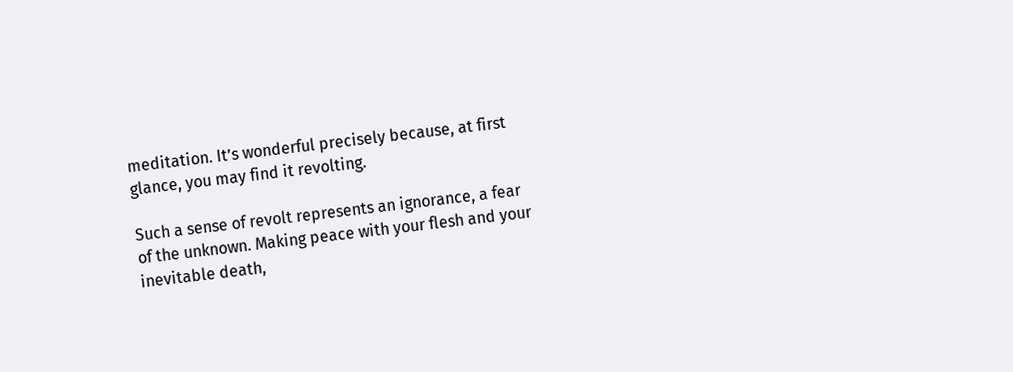meditation. It’s wonderful precisely because, at first glance, you may find it revolting.

Such a sense of revolt represents an ignorance, a fear of the unknown. Making peace with your flesh and your inevitable death,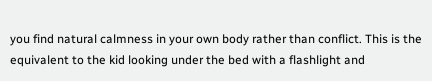you find natural calmness in your own body rather than conflict. This is the equivalent to the kid looking under the bed with a flashlight and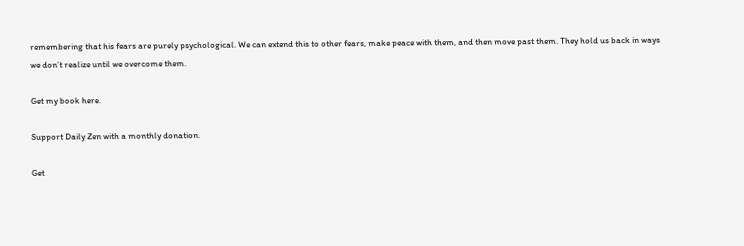remembering that his fears are purely psychological. We can extend this to other fears, make peace with them, and then move past them. They hold us back in ways we don’t realize until we overcome them.

Get my book here.

Support Daily Zen with a monthly donation.

Get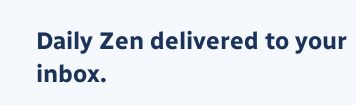Daily Zen delivered to your inbox.